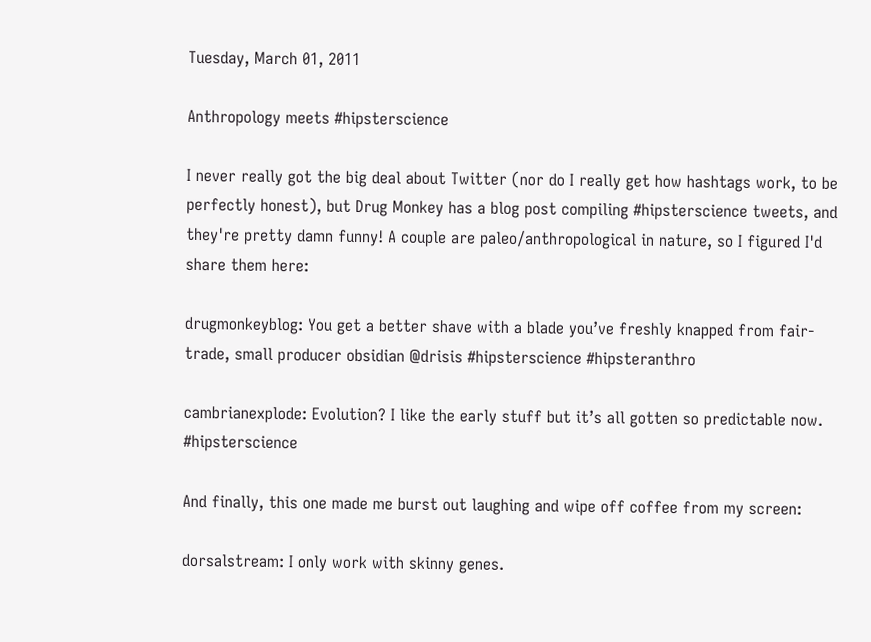Tuesday, March 01, 2011

Anthropology meets #hipsterscience

I never really got the big deal about Twitter (nor do I really get how hashtags work, to be perfectly honest), but Drug Monkey has a blog post compiling #hipsterscience tweets, and they're pretty damn funny! A couple are paleo/anthropological in nature, so I figured I'd share them here:

drugmonkeyblog: You get a better shave with a blade you’ve freshly knapped from fair-trade, small producer obsidian @drisis #hipsterscience #hipsteranthro

cambrianexplode: Evolution? I like the early stuff but it’s all gotten so predictable now. #hipsterscience

And finally, this one made me burst out laughing and wipe off coffee from my screen:

dorsalstream: I only work with skinny genes.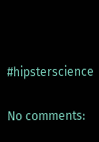#hipsterscience

No comments: